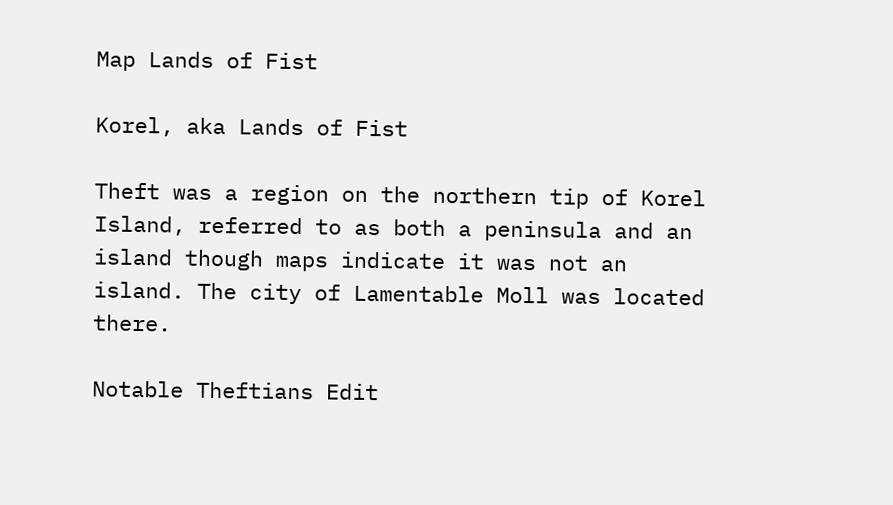Map Lands of Fist

Korel, aka Lands of Fist

Theft was a region on the northern tip of Korel Island, referred to as both a peninsula and an island though maps indicate it was not an island. The city of Lamentable Moll was located there.

Notable Theftians Edit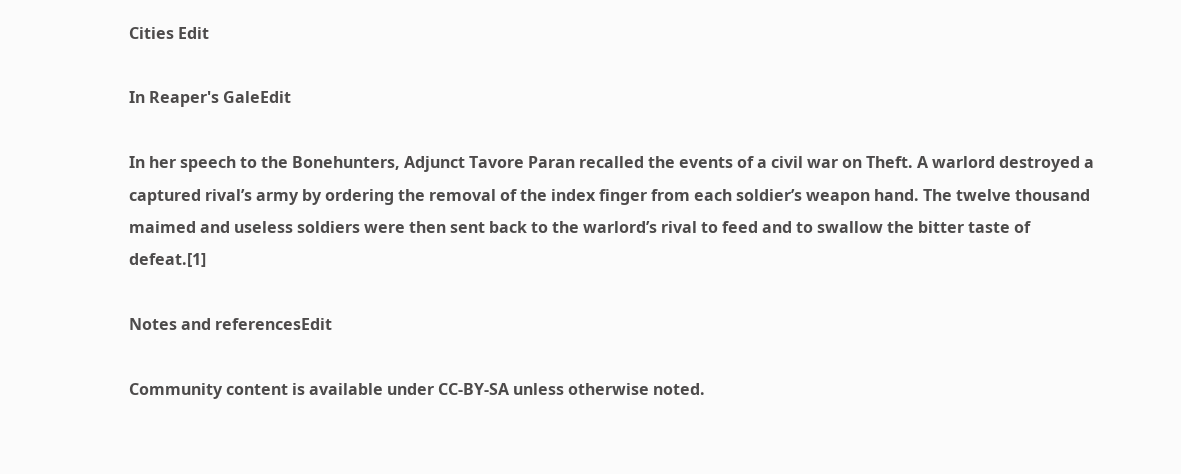Cities Edit

In Reaper's GaleEdit

In her speech to the Bonehunters, Adjunct Tavore Paran recalled the events of a civil war on Theft. A warlord destroyed a captured rival’s army by ordering the removal of the index finger from each soldier’s weapon hand. The twelve thousand maimed and useless soldiers were then sent back to the warlord’s rival to feed and to swallow the bitter taste of defeat.[1]

Notes and referencesEdit

Community content is available under CC-BY-SA unless otherwise noted.